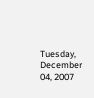Tuesday, December 04, 2007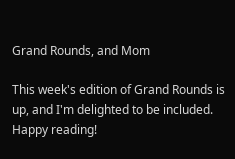Grand Rounds, and Mom

This week's edition of Grand Rounds is up, and I'm delighted to be included. Happy reading!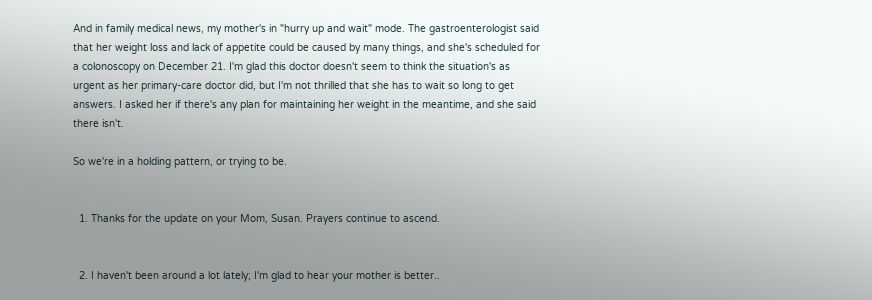And in family medical news, my mother's in "hurry up and wait" mode. The gastroenterologist said that her weight loss and lack of appetite could be caused by many things, and she's scheduled for a colonoscopy on December 21. I'm glad this doctor doesn't seem to think the situation's as urgent as her primary-care doctor did, but I'm not thrilled that she has to wait so long to get answers. I asked her if there's any plan for maintaining her weight in the meantime, and she said there isn't.

So we're in a holding pattern, or trying to be.


  1. Thanks for the update on your Mom, Susan. Prayers continue to ascend.


  2. I haven't been around a lot lately; I'm glad to hear your mother is better..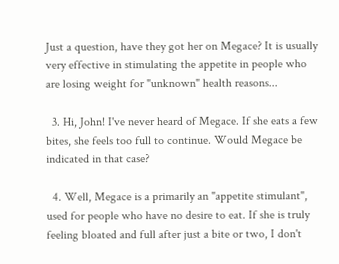Just a question, have they got her on Megace? It is usually very effective in stimulating the appetite in people who are losing weight for "unknown" health reasons...

  3. Hi, John! I've never heard of Megace. If she eats a few bites, she feels too full to continue. Would Megace be indicated in that case?

  4. Well, Megace is a primarily an "appetite stimulant", used for people who have no desire to eat. If she is truly feeling bloated and full after just a bite or two, I don't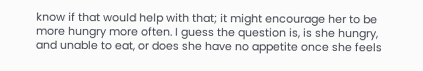know if that would help with that; it might encourage her to be more hungry more often. I guess the question is, is she hungry, and unable to eat, or does she have no appetite once she feels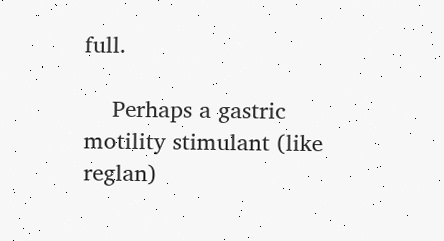full.

    Perhaps a gastric motility stimulant (like reglan)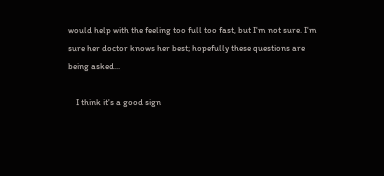would help with the feeling too full too fast, but I'm not sure. I'm sure her doctor knows her best; hopefully these questions are being asked...

    I think it's a good sign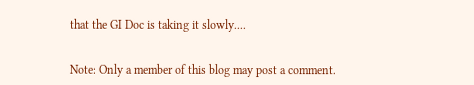that the GI Doc is taking it slowly....


Note: Only a member of this blog may post a comment.